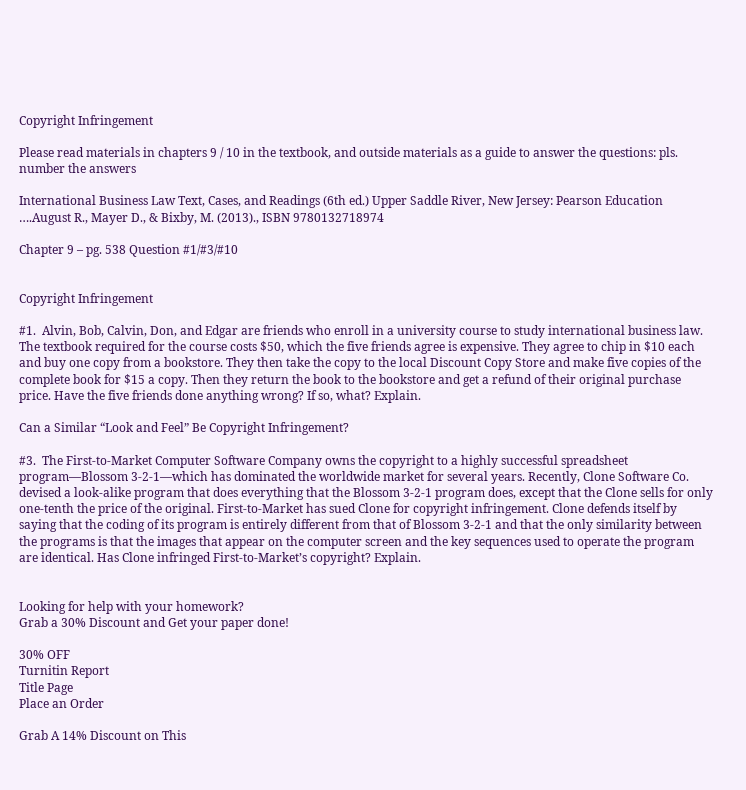Copyright Infringement

Please read materials in chapters 9 / 10 in the textbook, and outside materials as a guide to answer the questions: pls. number the answers

International Business Law Text, Cases, and Readings (6th ed.) Upper Saddle River, New Jersey: Pearson Education ….August R., Mayer D., & Bixby, M. (2013)., ISBN 9780132718974

Chapter 9 – pg. 538 Question #1/#3/#10


Copyright Infringement

#1.  Alvin, Bob, Calvin, Don, and Edgar are friends who enroll in a university course to study international business law. The textbook required for the course costs $50, which the five friends agree is expensive. They agree to chip in $10 each and buy one copy from a bookstore. They then take the copy to the local Discount Copy Store and make five copies of the complete book for $15 a copy. Then they return the book to the bookstore and get a refund of their original purchase price. Have the five friends done anything wrong? If so, what? Explain.

Can a Similar “Look and Feel” Be Copyright Infringement?

#3.  The First-to-Market Computer Software Company owns the copyright to a highly successful spreadsheet program—Blossom 3-2-1—which has dominated the worldwide market for several years. Recently, Clone Software Co. devised a look-alike program that does everything that the Blossom 3-2-1 program does, except that the Clone sells for only one-tenth the price of the original. First-to-Market has sued Clone for copyright infringement. Clone defends itself by saying that the coding of its program is entirely different from that of Blossom 3-2-1 and that the only similarity between the programs is that the images that appear on the computer screen and the key sequences used to operate the program are identical. Has Clone infringed First-to-Market’s copyright? Explain.


Looking for help with your homework?
Grab a 30% Discount and Get your paper done!

30% OFF
Turnitin Report
Title Page
Place an Order

Grab A 14% Discount on This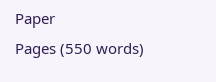Paper
Pages (550 words)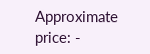Approximate price: -